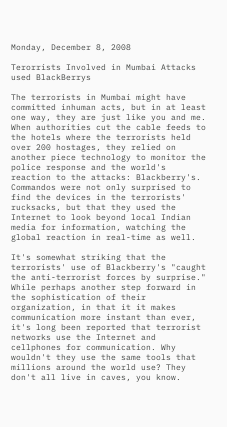Monday, December 8, 2008

Terorrists Involved in Mumbai Attacks used BlackBerrys

The terrorists in Mumbai might have committed inhuman acts, but in at least one way, they are just like you and me. When authorities cut the cable feeds to the hotels where the terrorists held over 200 hostages, they relied on another piece technology to monitor the police response and the world's reaction to the attacks: Blackberry's. Commandos were not only surprised to find the devices in the terrorists' rucksacks, but that they used the Internet to look beyond local Indian media for information, watching the global reaction in real-time as well.

It's somewhat striking that the terrorists' use of Blackberry's "caught the anti-terrorist forces by surprise." While perhaps another step forward in the sophistication of their organization, in that it it makes communication more instant than ever, it's long been reported that terrorist networks use the Internet and cellphones for communication. Why wouldn't they use the same tools that millions around the world use? They don't all live in caves, you know.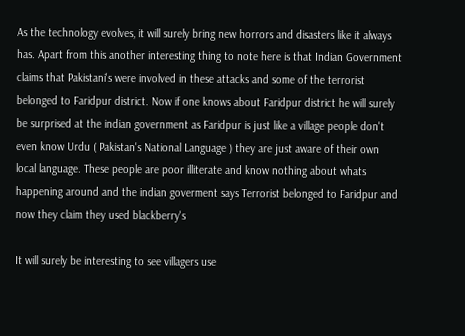As the technology evolves, it will surely bring new horrors and disasters like it always has. Apart from this another interesting thing to note here is that Indian Government claims that Pakistani's were involved in these attacks and some of the terrorist belonged to Faridpur district. Now if one knows about Faridpur district he will surely be surprised at the indian government as Faridpur is just like a village people don't even know Urdu ( Pakistan's National Language ) they are just aware of their own local language. These people are poor illiterate and know nothing about whats happening around and the indian goverment says Terrorist belonged to Faridpur and now they claim they used blackberry's

It will surely be interesting to see villagers use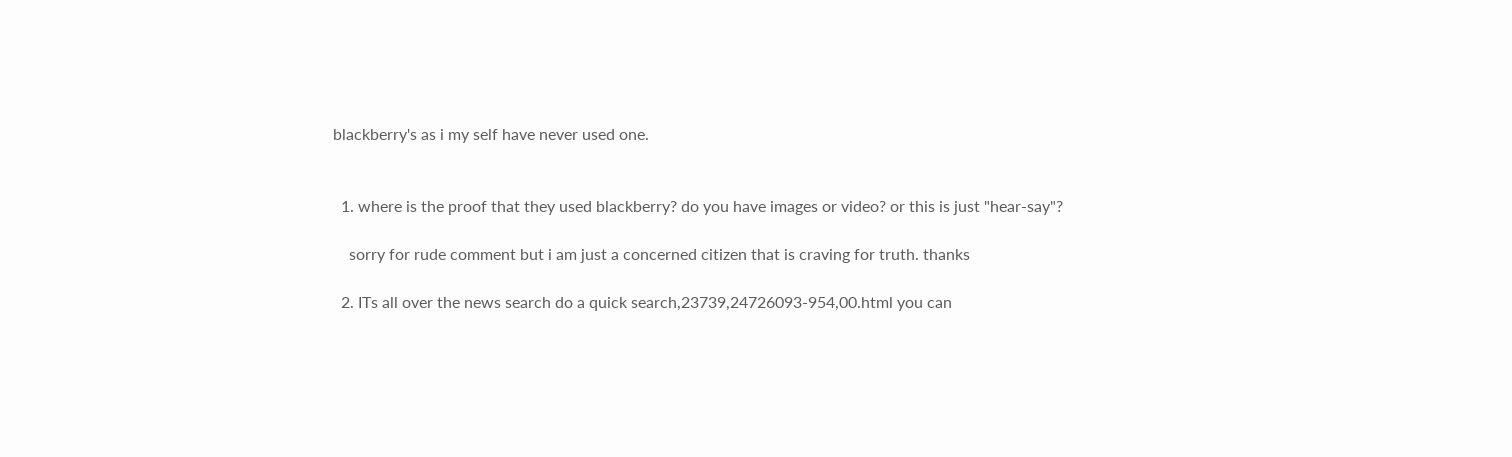blackberry's as i my self have never used one.


  1. where is the proof that they used blackberry? do you have images or video? or this is just "hear-say"?

    sorry for rude comment but i am just a concerned citizen that is craving for truth. thanks

  2. ITs all over the news search do a quick search,23739,24726093-954,00.html you can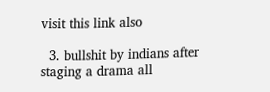visit this link also

  3. bullshit by indians after staging a drama all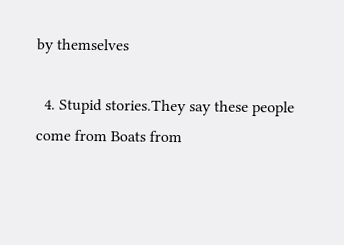by themselves

  4. Stupid stories.They say these people come from Boats from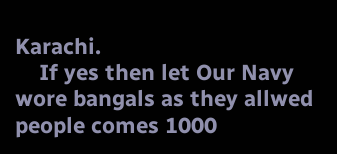Karachi.
    If yes then let Our Navy wore bangals as they allwed people comes 1000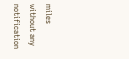miles without any notification